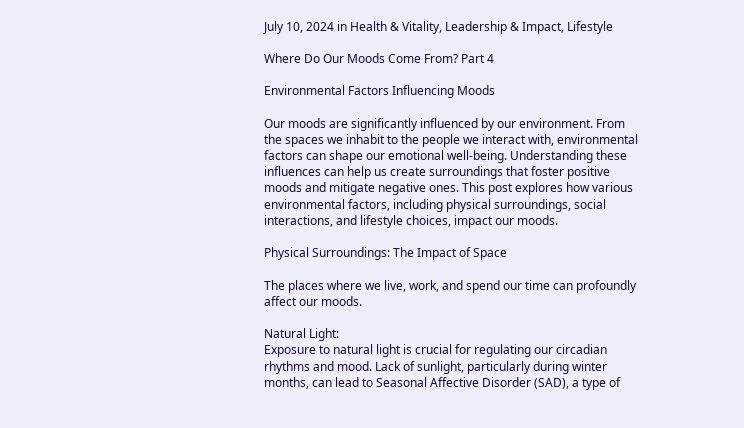July 10, 2024 in Health & Vitality, Leadership & Impact, Lifestyle

Where Do Our Moods Come From? Part 4

Environmental Factors Influencing Moods

Our moods are significantly influenced by our environment. From the spaces we inhabit to the people we interact with, environmental factors can shape our emotional well-being. Understanding these influences can help us create surroundings that foster positive moods and mitigate negative ones. This post explores how various environmental factors, including physical surroundings, social interactions, and lifestyle choices, impact our moods.

Physical Surroundings: The Impact of Space

The places where we live, work, and spend our time can profoundly affect our moods.

Natural Light:
Exposure to natural light is crucial for regulating our circadian rhythms and mood. Lack of sunlight, particularly during winter months, can lead to Seasonal Affective Disorder (SAD), a type of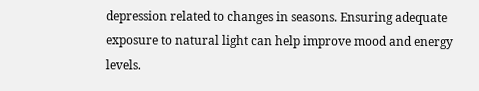depression related to changes in seasons. Ensuring adequate exposure to natural light can help improve mood and energy levels.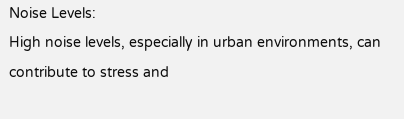Noise Levels:
High noise levels, especially in urban environments, can contribute to stress and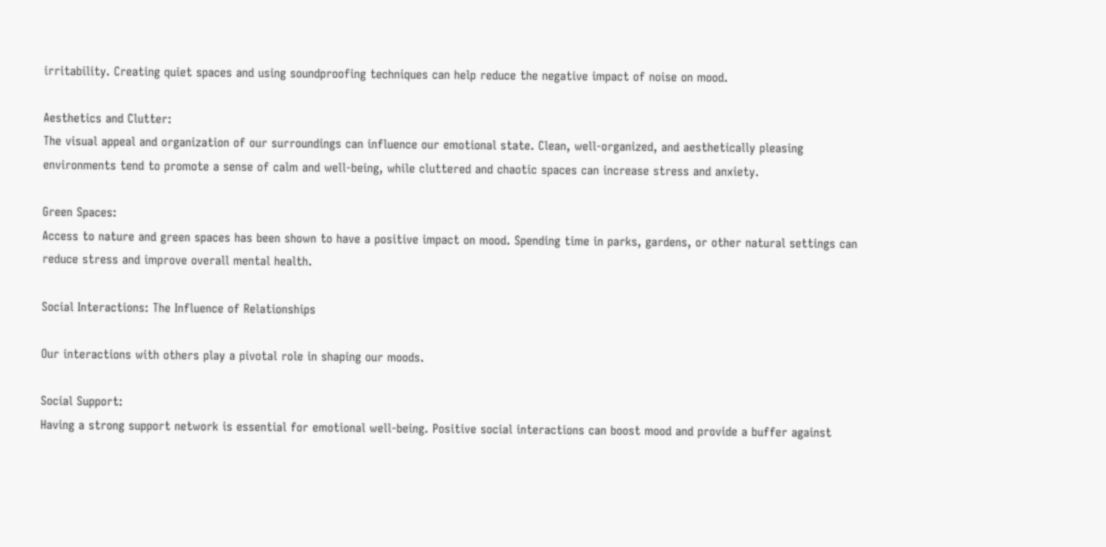irritability. Creating quiet spaces and using soundproofing techniques can help reduce the negative impact of noise on mood.

Aesthetics and Clutter:
The visual appeal and organization of our surroundings can influence our emotional state. Clean, well-organized, and aesthetically pleasing environments tend to promote a sense of calm and well-being, while cluttered and chaotic spaces can increase stress and anxiety.

Green Spaces:
Access to nature and green spaces has been shown to have a positive impact on mood. Spending time in parks, gardens, or other natural settings can reduce stress and improve overall mental health.

Social Interactions: The Influence of Relationships

Our interactions with others play a pivotal role in shaping our moods.

Social Support:
Having a strong support network is essential for emotional well-being. Positive social interactions can boost mood and provide a buffer against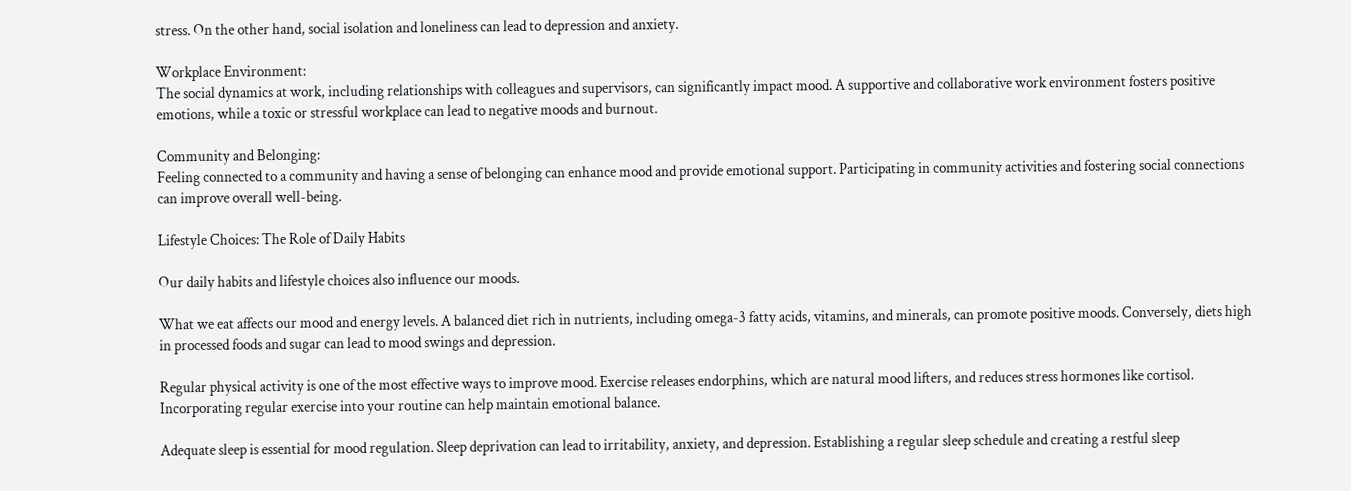stress. On the other hand, social isolation and loneliness can lead to depression and anxiety.

Workplace Environment:
The social dynamics at work, including relationships with colleagues and supervisors, can significantly impact mood. A supportive and collaborative work environment fosters positive emotions, while a toxic or stressful workplace can lead to negative moods and burnout.

Community and Belonging:
Feeling connected to a community and having a sense of belonging can enhance mood and provide emotional support. Participating in community activities and fostering social connections can improve overall well-being.

Lifestyle Choices: The Role of Daily Habits

Our daily habits and lifestyle choices also influence our moods.

What we eat affects our mood and energy levels. A balanced diet rich in nutrients, including omega-3 fatty acids, vitamins, and minerals, can promote positive moods. Conversely, diets high in processed foods and sugar can lead to mood swings and depression.

Regular physical activity is one of the most effective ways to improve mood. Exercise releases endorphins, which are natural mood lifters, and reduces stress hormones like cortisol. Incorporating regular exercise into your routine can help maintain emotional balance.

Adequate sleep is essential for mood regulation. Sleep deprivation can lead to irritability, anxiety, and depression. Establishing a regular sleep schedule and creating a restful sleep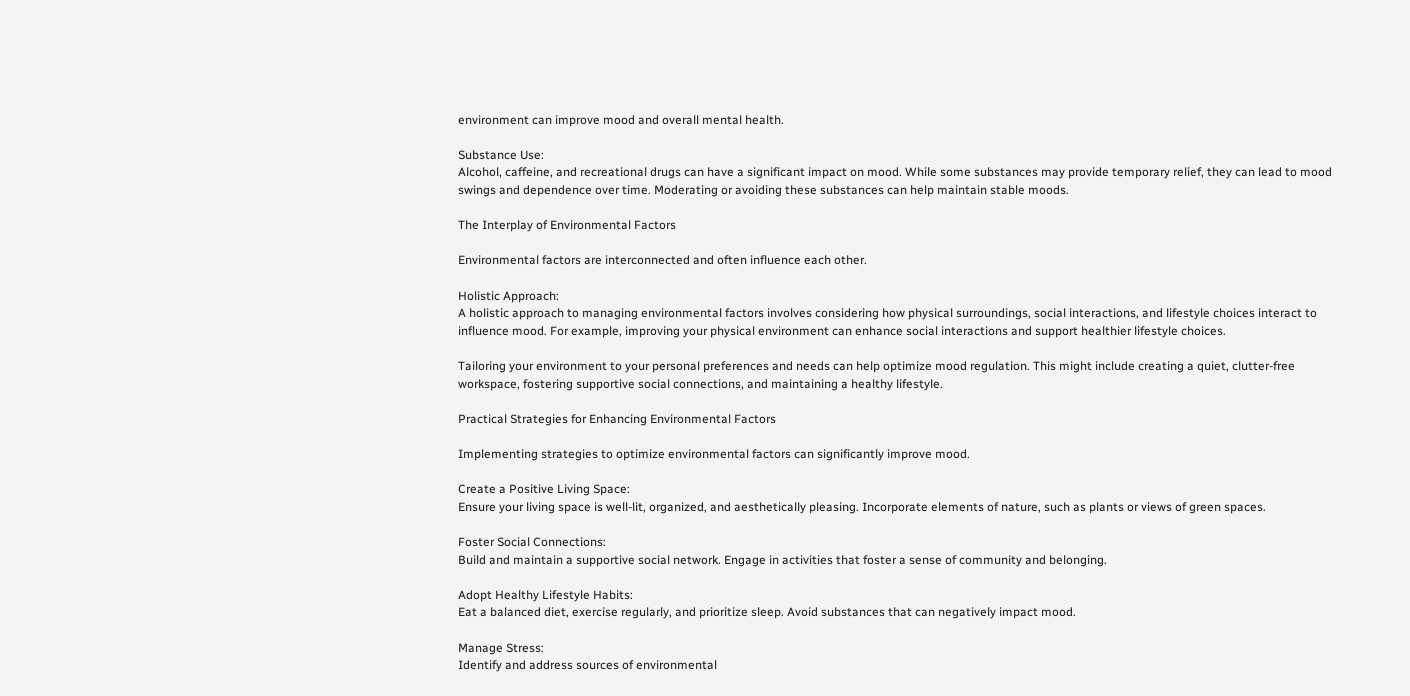environment can improve mood and overall mental health.

Substance Use:
Alcohol, caffeine, and recreational drugs can have a significant impact on mood. While some substances may provide temporary relief, they can lead to mood swings and dependence over time. Moderating or avoiding these substances can help maintain stable moods.

The Interplay of Environmental Factors

Environmental factors are interconnected and often influence each other.

Holistic Approach:
A holistic approach to managing environmental factors involves considering how physical surroundings, social interactions, and lifestyle choices interact to influence mood. For example, improving your physical environment can enhance social interactions and support healthier lifestyle choices.

Tailoring your environment to your personal preferences and needs can help optimize mood regulation. This might include creating a quiet, clutter-free workspace, fostering supportive social connections, and maintaining a healthy lifestyle.

Practical Strategies for Enhancing Environmental Factors

Implementing strategies to optimize environmental factors can significantly improve mood.

Create a Positive Living Space:
Ensure your living space is well-lit, organized, and aesthetically pleasing. Incorporate elements of nature, such as plants or views of green spaces.

Foster Social Connections:
Build and maintain a supportive social network. Engage in activities that foster a sense of community and belonging.

Adopt Healthy Lifestyle Habits:
Eat a balanced diet, exercise regularly, and prioritize sleep. Avoid substances that can negatively impact mood.

Manage Stress:
Identify and address sources of environmental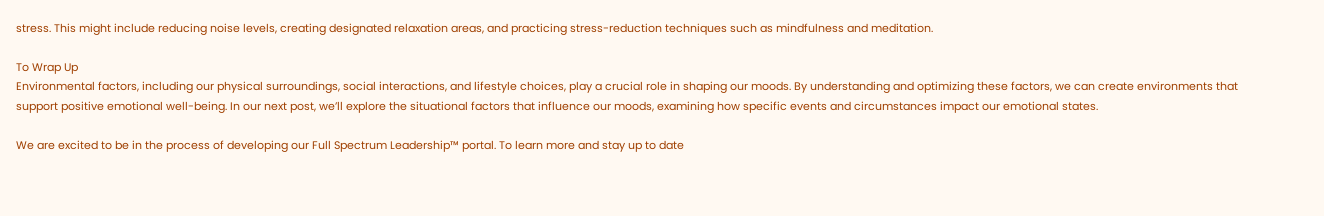stress. This might include reducing noise levels, creating designated relaxation areas, and practicing stress-reduction techniques such as mindfulness and meditation.

To Wrap Up
Environmental factors, including our physical surroundings, social interactions, and lifestyle choices, play a crucial role in shaping our moods. By understanding and optimizing these factors, we can create environments that support positive emotional well-being. In our next post, we’ll explore the situational factors that influence our moods, examining how specific events and circumstances impact our emotional states.

We are excited to be in the process of developing our Full Spectrum Leadership™ portal. To learn more and stay up to date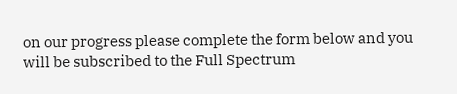on our progress please complete the form below and you will be subscribed to the Full Spectrum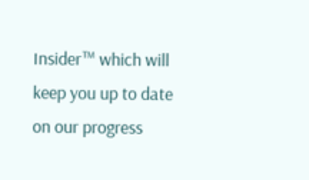Insider™ which will keep you up to date on our progress